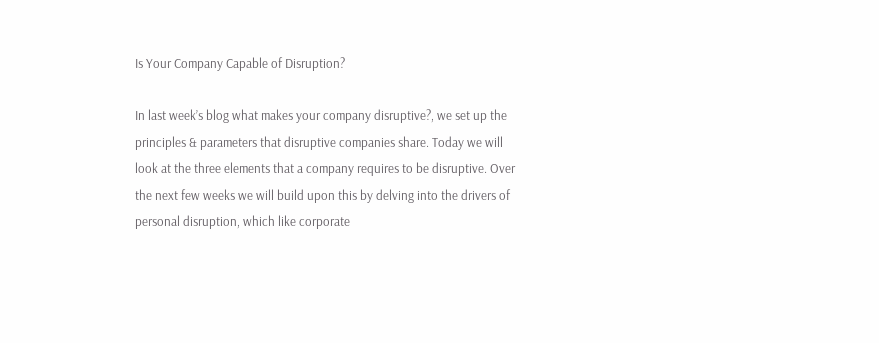Is Your Company Capable of Disruption?

In last week’s blog what makes your company disruptive?, we set up the principles & parameters that disruptive companies share. Today we will look at the three elements that a company requires to be disruptive. Over the next few weeks we will build upon this by delving into the drivers of personal disruption, which like corporate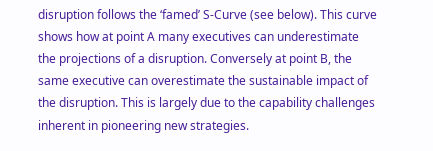disruption follows the ‘famed’ S-Curve (see below). This curve shows how at point A many executives can underestimate the projections of a disruption. Conversely at point B, the same executive can overestimate the sustainable impact of the disruption. This is largely due to the capability challenges inherent in pioneering new strategies.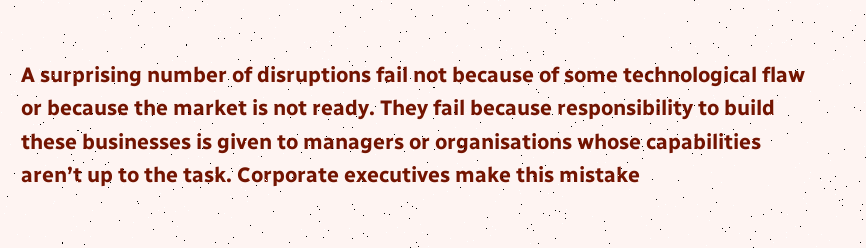A surprising number of disruptions fail not because of some technological flaw or because the market is not ready. They fail because responsibility to build these businesses is given to managers or organisations whose capabilities aren’t up to the task. Corporate executives make this mistake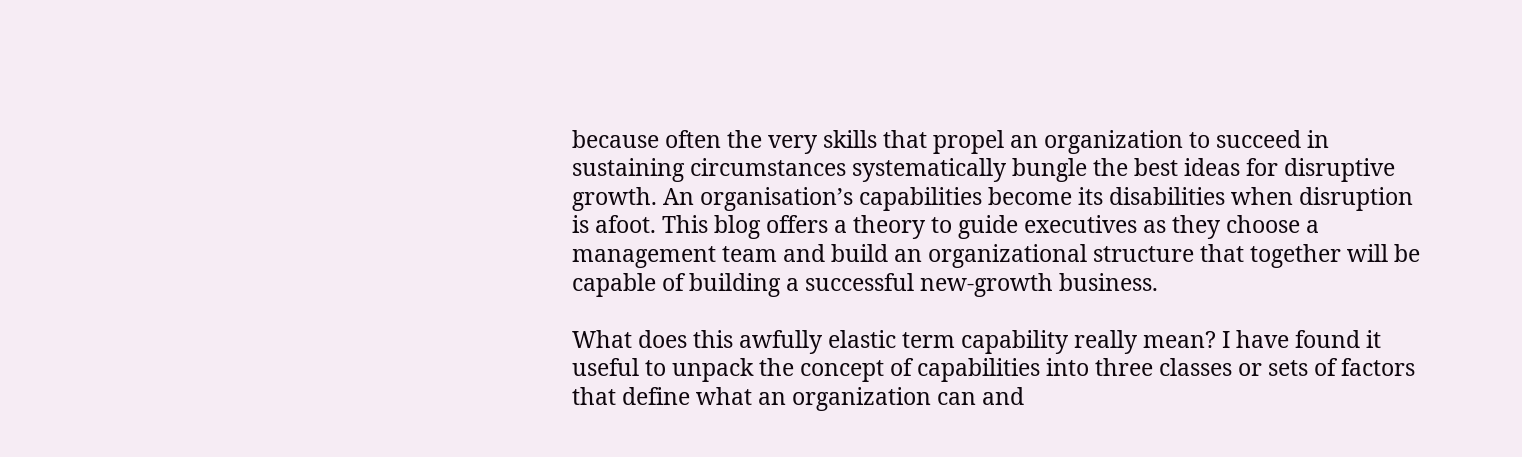because often the very skills that propel an organization to succeed in sustaining circumstances systematically bungle the best ideas for disruptive growth. An organisation’s capabilities become its disabilities when disruption is afoot. This blog offers a theory to guide executives as they choose a management team and build an organizational structure that together will be capable of building a successful new-growth business.

What does this awfully elastic term capability really mean? I have found it useful to unpack the concept of capabilities into three classes or sets of factors that define what an organization can and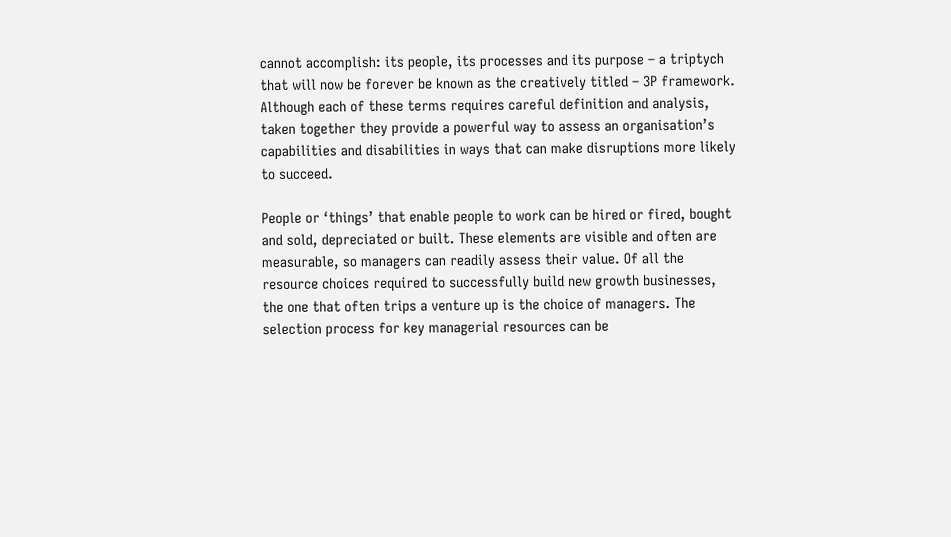cannot accomplish: its people, its processes and its purpose – a triptych that will now be forever be known as the creatively titled – 3P framework. Although each of these terms requires careful definition and analysis, taken together they provide a powerful way to assess an organisation’s capabilities and disabilities in ways that can make disruptions more likely to succeed.

People or ‘things’ that enable people to work can be hired or fired, bought and sold, depreciated or built. These elements are visible and often are measurable, so managers can readily assess their value. Of all the resource choices required to successfully build new growth businesses, the one that often trips a venture up is the choice of managers. The selection process for key managerial resources can be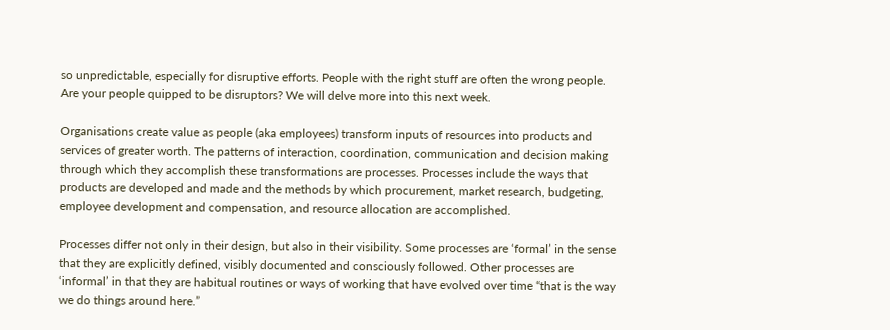so unpredictable, especially for disruptive efforts. People with the right stuff are often the wrong people. Are your people quipped to be disruptors? We will delve more into this next week.

Organisations create value as people (aka employees) transform inputs of resources into products and services of greater worth. The patterns of interaction, coordination, communication and decision making through which they accomplish these transformations are processes. Processes include the ways that products are developed and made and the methods by which procurement, market research, budgeting, employee development and compensation, and resource allocation are accomplished.

Processes differ not only in their design, but also in their visibility. Some processes are ‘formal’ in the sense that they are explicitly defined, visibly documented and consciously followed. Other processes are ‘informal’ in that they are habitual routines or ways of working that have evolved over time “that is the way we do things around here.”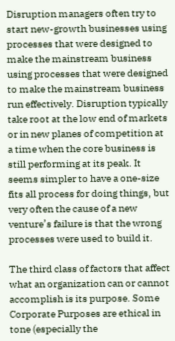Disruption managers often try to start new-growth businesses using processes that were designed to make the mainstream business using processes that were designed to make the mainstream business run effectively. Disruption typically take root at the low end of markets or in new planes of competition at a time when the core business is still performing at its peak. It seems simpler to have a one-size fits all process for doing things, but very often the cause of a new venture’s failure is that the wrong processes were used to build it.

The third class of factors that affect what an organization can or cannot accomplish is its purpose. Some Corporate Purposes are ethical in tone (especially the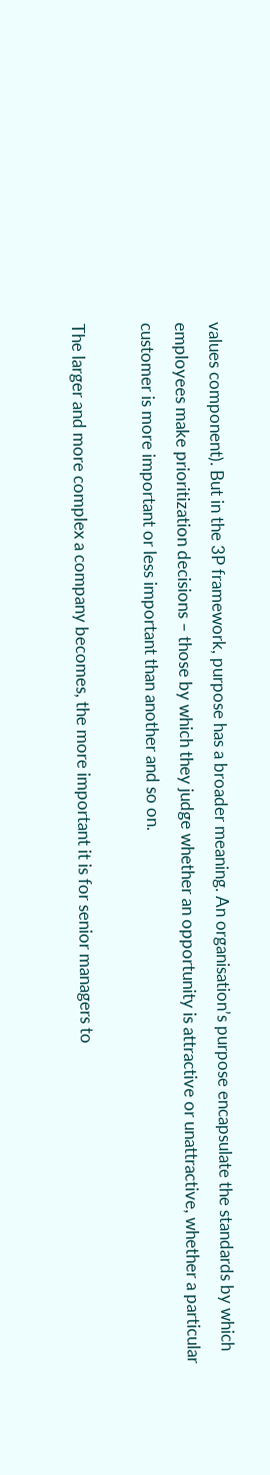values component). But in the 3P framework, purpose has a broader meaning. An organisation’s purpose encapsulate the standards by which employees make prioritization decisions – those by which they judge whether an opportunity is attractive or unattractive, whether a particular customer is more important or less important than another and so on.

The larger and more complex a company becomes, the more important it is for senior managers to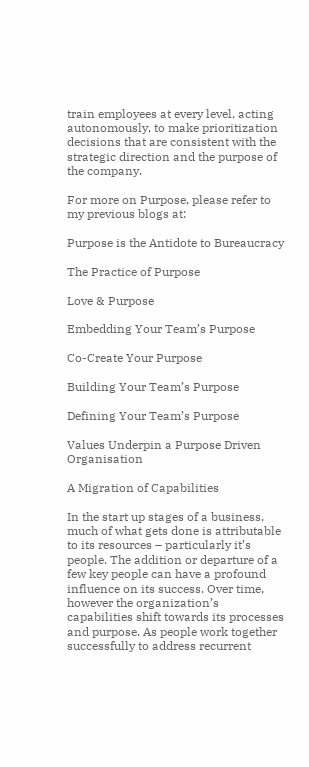train employees at every level, acting autonomously, to make prioritization decisions that are consistent with the strategic direction and the purpose of the company.

For more on Purpose, please refer to my previous blogs at:

Purpose is the Antidote to Bureaucracy

The Practice of Purpose

Love & Purpose

Embedding Your Team’s Purpose

Co-Create Your Purpose

Building Your Team’s Purpose

Defining Your Team’s Purpose

Values Underpin a Purpose Driven Organisation

A Migration of Capabilities

In the start up stages of a business, much of what gets done is attributable to its resources – particularly it’s people. The addition or departure of a few key people can have a profound influence on its success. Over time, however the organization’s capabilities shift towards its processes and purpose. As people work together successfully to address recurrent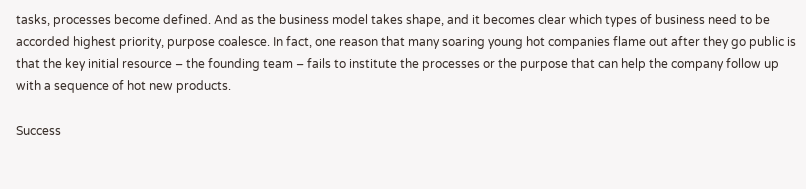tasks, processes become defined. And as the business model takes shape, and it becomes clear which types of business need to be accorded highest priority, purpose coalesce. In fact, one reason that many soaring young hot companies flame out after they go public is that the key initial resource – the founding team – fails to institute the processes or the purpose that can help the company follow up with a sequence of hot new products.

Success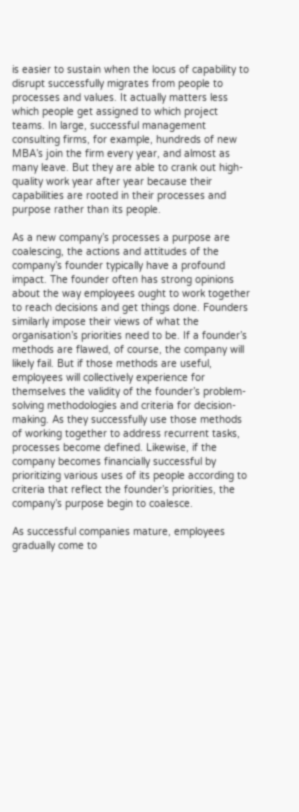is easier to sustain when the locus of capability to disrupt successfully migrates from people to processes and values. It actually matters less which people get assigned to which project teams. In large, successful management consulting firms, for example, hundreds of new MBA’s join the firm every year, and almost as many leave. But they are able to crank out high-quality work year after year because their capabilities are rooted in their processes and purpose rather than its people.

As a new company’s processes a purpose are coalescing, the actions and attitudes of the company’s founder typically have a profound impact. The founder often has strong opinions about the way employees ought to work together to reach decisions and get things done. Founders similarly impose their views of what the organisation’s priorities need to be. If a founder’s methods are flawed, of course, the company will likely fail. But if those methods are useful, employees will collectively experience for themselves the validity of the founder’s problem-solving methodologies and criteria for decision-making. As they successfully use those methods of working together to address recurrent tasks, processes become defined. Likewise, if the company becomes financially successful by prioritizing various uses of its people according to criteria that reflect the founder’s priorities, the company’s purpose begin to coalesce.

As successful companies mature, employees gradually come to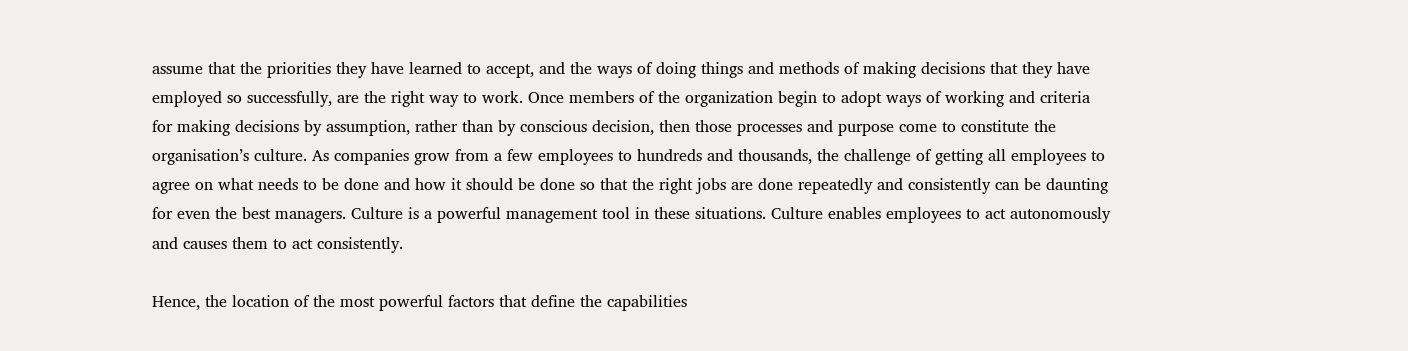assume that the priorities they have learned to accept, and the ways of doing things and methods of making decisions that they have employed so successfully, are the right way to work. Once members of the organization begin to adopt ways of working and criteria for making decisions by assumption, rather than by conscious decision, then those processes and purpose come to constitute the organisation’s culture. As companies grow from a few employees to hundreds and thousands, the challenge of getting all employees to agree on what needs to be done and how it should be done so that the right jobs are done repeatedly and consistently can be daunting for even the best managers. Culture is a powerful management tool in these situations. Culture enables employees to act autonomously and causes them to act consistently.

Hence, the location of the most powerful factors that define the capabilities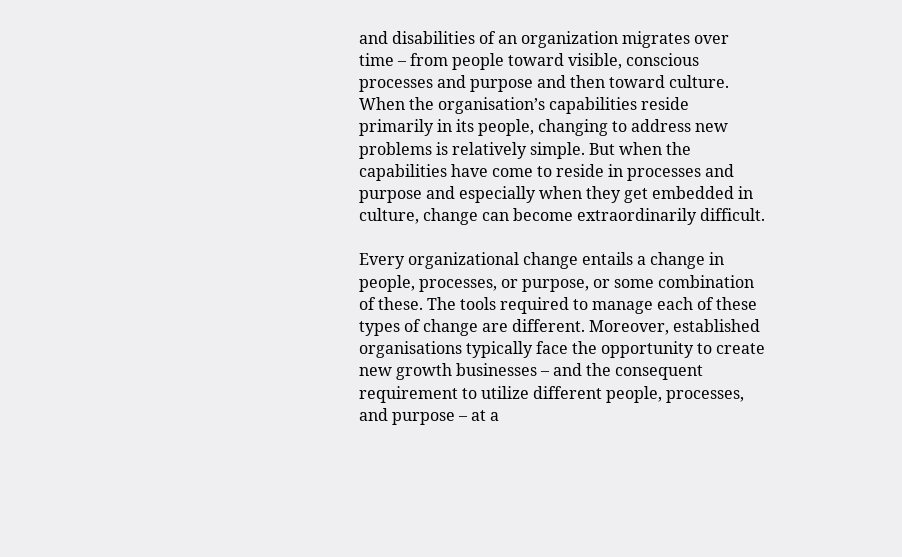and disabilities of an organization migrates over time – from people toward visible, conscious processes and purpose and then toward culture. When the organisation’s capabilities reside primarily in its people, changing to address new problems is relatively simple. But when the capabilities have come to reside in processes and purpose and especially when they get embedded in culture, change can become extraordinarily difficult.

Every organizational change entails a change in people, processes, or purpose, or some combination of these. The tools required to manage each of these types of change are different. Moreover, established organisations typically face the opportunity to create new growth businesses – and the consequent requirement to utilize different people, processes, and purpose – at a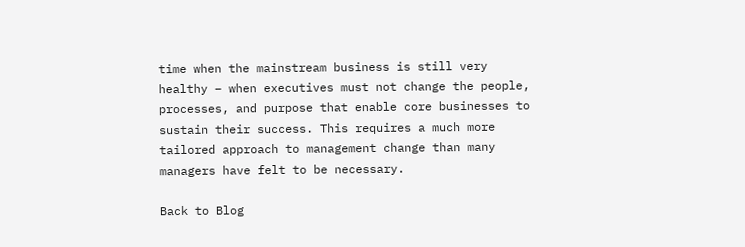time when the mainstream business is still very healthy – when executives must not change the people, processes, and purpose that enable core businesses to sustain their success. This requires a much more tailored approach to management change than many managers have felt to be necessary.

Back to Blog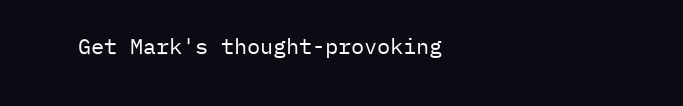Get Mark's thought-provoking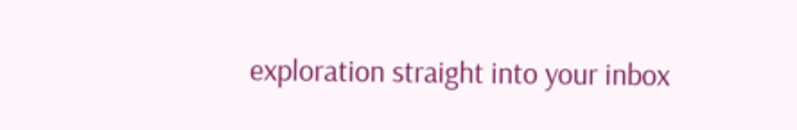exploration straight into your inbox